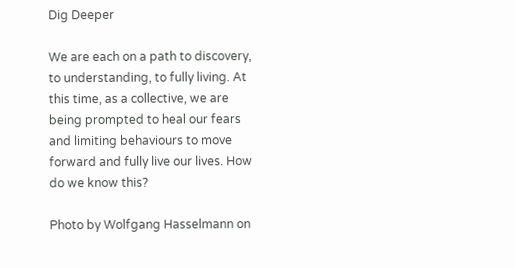Dig Deeper

We are each on a path to discovery, to understanding, to fully living. At this time, as a collective, we are being prompted to heal our fears and limiting behaviours to move forward and fully live our lives. How do we know this?

Photo by Wolfgang Hasselmann on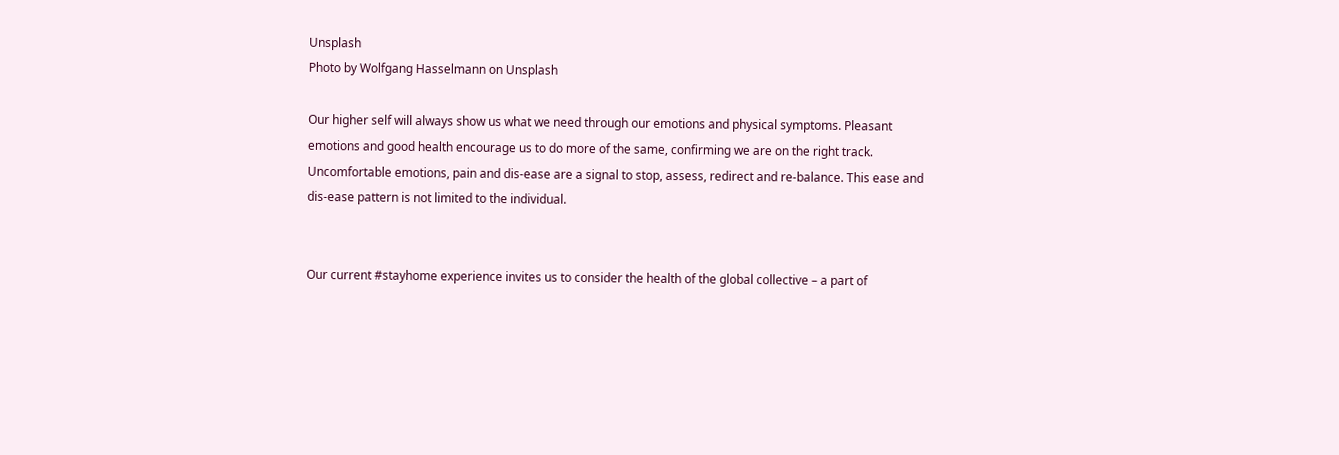Unsplash
Photo by Wolfgang Hasselmann on Unsplash

Our higher self will always show us what we need through our emotions and physical symptoms. Pleasant emotions and good health encourage us to do more of the same, confirming we are on the right track. Uncomfortable emotions, pain and dis-ease are a signal to stop, assess, redirect and re-balance. This ease and dis-ease pattern is not limited to the individual.


Our current #stayhome experience invites us to consider the health of the global collective – a part of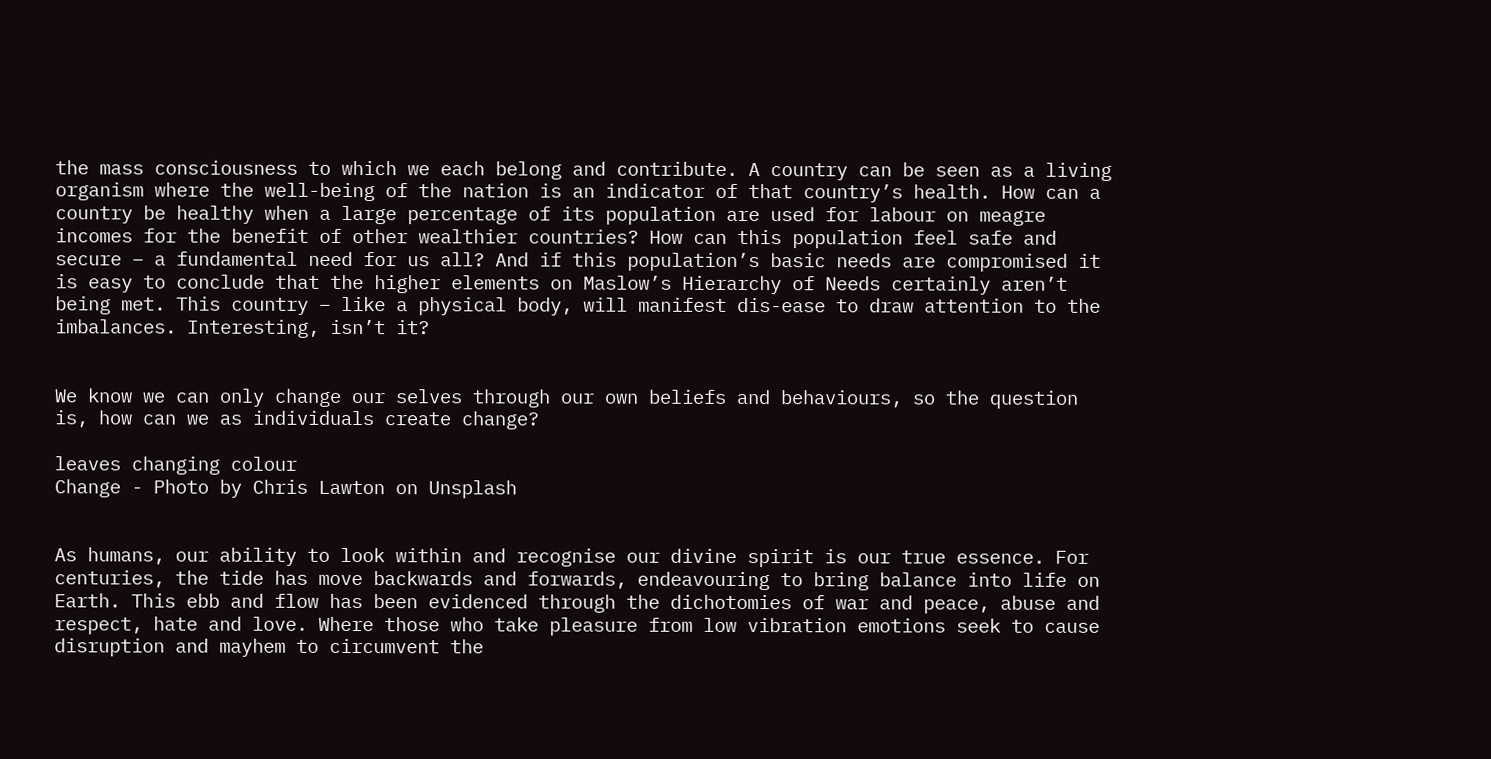the mass consciousness to which we each belong and contribute. A country can be seen as a living organism where the well-being of the nation is an indicator of that country’s health. How can a country be healthy when a large percentage of its population are used for labour on meagre incomes for the benefit of other wealthier countries? How can this population feel safe and secure – a fundamental need for us all? And if this population’s basic needs are compromised it is easy to conclude that the higher elements on Maslow’s Hierarchy of Needs certainly aren’t being met. This country – like a physical body, will manifest dis-ease to draw attention to the imbalances. Interesting, isn’t it?


We know we can only change our selves through our own beliefs and behaviours, so the question is, how can we as individuals create change?

leaves changing colour
Change - Photo by Chris Lawton on Unsplash


As humans, our ability to look within and recognise our divine spirit is our true essence. For centuries, the tide has move backwards and forwards, endeavouring to bring balance into life on Earth. This ebb and flow has been evidenced through the dichotomies of war and peace, abuse and respect, hate and love. Where those who take pleasure from low vibration emotions seek to cause disruption and mayhem to circumvent the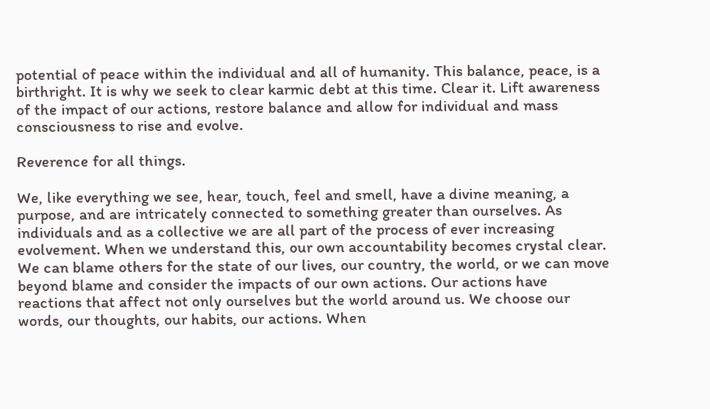potential of peace within the individual and all of humanity. This balance, peace, is a birthright. It is why we seek to clear karmic debt at this time. Clear it. Lift awareness of the impact of our actions, restore balance and allow for individual and mass consciousness to rise and evolve.

Reverence for all things.

We, like everything we see, hear, touch, feel and smell, have a divine meaning, a purpose, and are intricately connected to something greater than ourselves. As individuals and as a collective we are all part of the process of ever increasing evolvement. When we understand this, our own accountability becomes crystal clear. We can blame others for the state of our lives, our country, the world, or we can move beyond blame and consider the impacts of our own actions. Our actions have reactions that affect not only ourselves but the world around us. We choose our words, our thoughts, our habits, our actions. When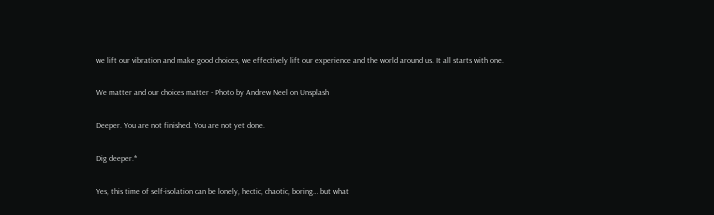we lift our vibration and make good choices, we effectively lift our experience and the world around us. It all starts with one.

We matter and our choices matter - Photo by Andrew Neel on Unsplash

Deeper. You are not finished. You are not yet done.

Dig deeper.*

Yes, this time of self-isolation can be lonely, hectic, chaotic, boring… but what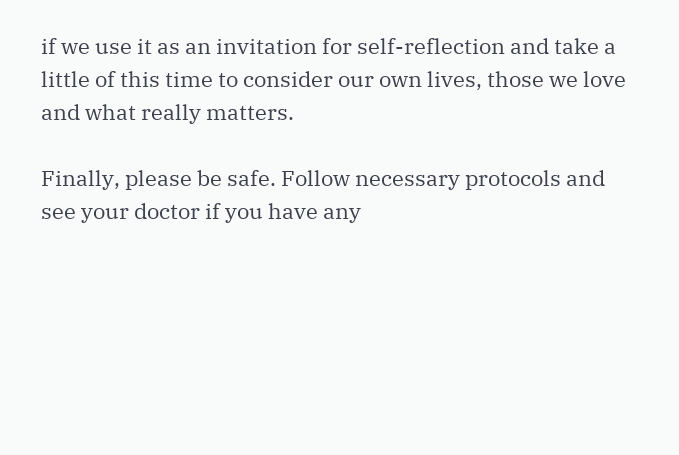if we use it as an invitation for self-reflection and take a little of this time to consider our own lives, those we love and what really matters.

Finally, please be safe. Follow necessary protocols and see your doctor if you have any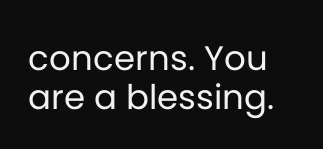concerns. You are a blessing.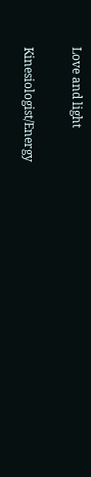Love and light


Kinesiologist/Energy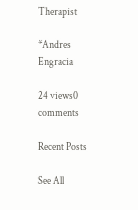Therapist

*Andres Engracia

24 views0 comments

Recent Posts

See All